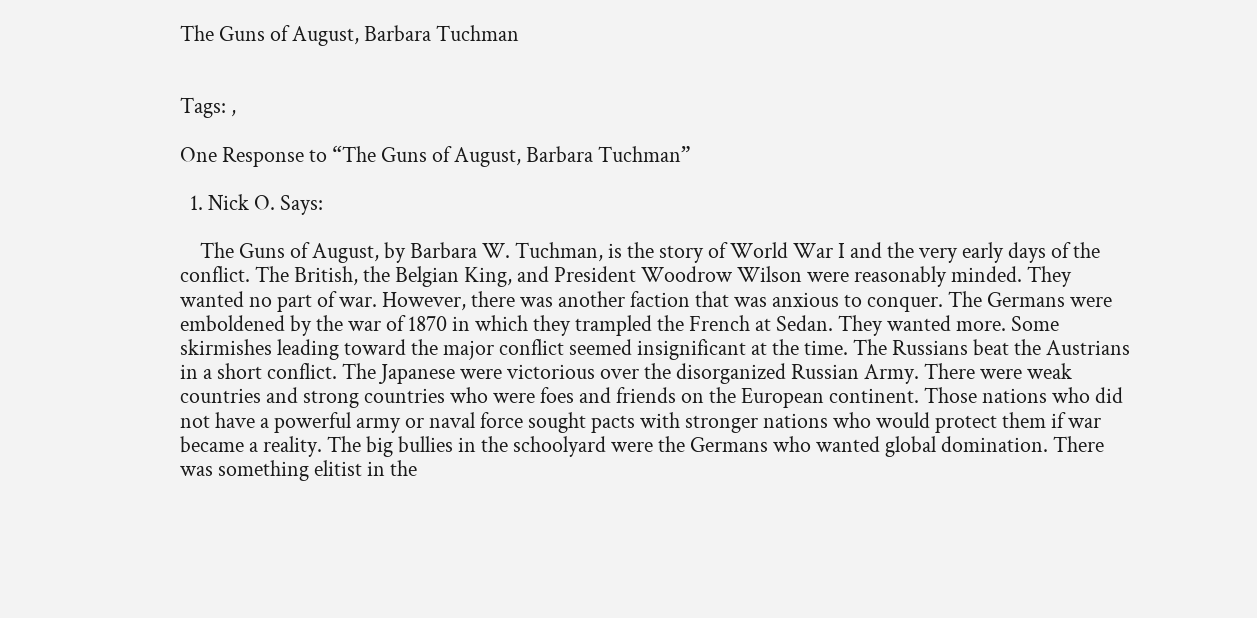The Guns of August, Barbara Tuchman


Tags: ,

One Response to “The Guns of August, Barbara Tuchman”

  1. Nick O. Says:

    The Guns of August, by Barbara W. Tuchman, is the story of World War I and the very early days of the conflict. The British, the Belgian King, and President Woodrow Wilson were reasonably minded. They wanted no part of war. However, there was another faction that was anxious to conquer. The Germans were emboldened by the war of 1870 in which they trampled the French at Sedan. They wanted more. Some skirmishes leading toward the major conflict seemed insignificant at the time. The Russians beat the Austrians in a short conflict. The Japanese were victorious over the disorganized Russian Army. There were weak countries and strong countries who were foes and friends on the European continent. Those nations who did not have a powerful army or naval force sought pacts with stronger nations who would protect them if war became a reality. The big bullies in the schoolyard were the Germans who wanted global domination. There was something elitist in the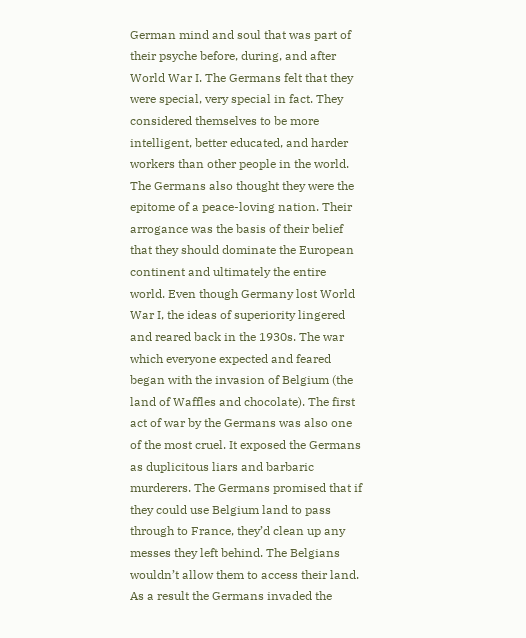German mind and soul that was part of their psyche before, during, and after World War I. The Germans felt that they were special, very special in fact. They considered themselves to be more intelligent, better educated, and harder workers than other people in the world. The Germans also thought they were the epitome of a peace-loving nation. Their arrogance was the basis of their belief that they should dominate the European continent and ultimately the entire world. Even though Germany lost World War I, the ideas of superiority lingered and reared back in the 1930s. The war which everyone expected and feared began with the invasion of Belgium (the land of Waffles and chocolate). The first act of war by the Germans was also one of the most cruel. It exposed the Germans as duplicitous liars and barbaric murderers. The Germans promised that if they could use Belgium land to pass through to France, they’d clean up any messes they left behind. The Belgians wouldn’t allow them to access their land. As a result the Germans invaded the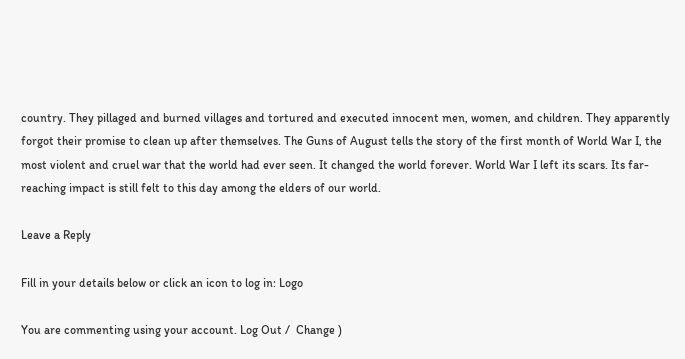country. They pillaged and burned villages and tortured and executed innocent men, women, and children. They apparently forgot their promise to clean up after themselves. The Guns of August tells the story of the first month of World War I, the most violent and cruel war that the world had ever seen. It changed the world forever. World War I left its scars. Its far-reaching impact is still felt to this day among the elders of our world.

Leave a Reply

Fill in your details below or click an icon to log in: Logo

You are commenting using your account. Log Out /  Change )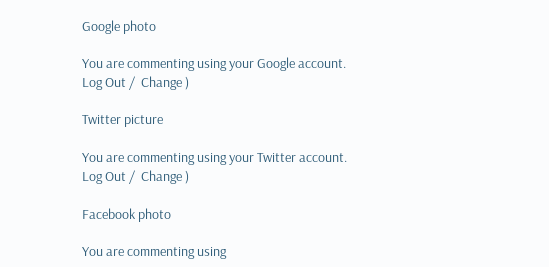Google photo

You are commenting using your Google account. Log Out /  Change )

Twitter picture

You are commenting using your Twitter account. Log Out /  Change )

Facebook photo

You are commenting using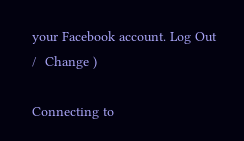your Facebook account. Log Out /  Change )

Connecting to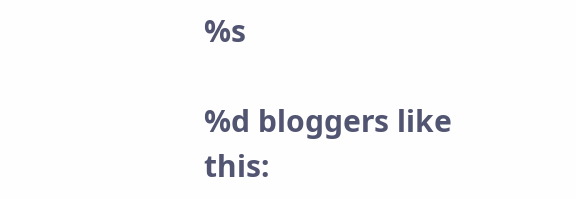%s

%d bloggers like this: